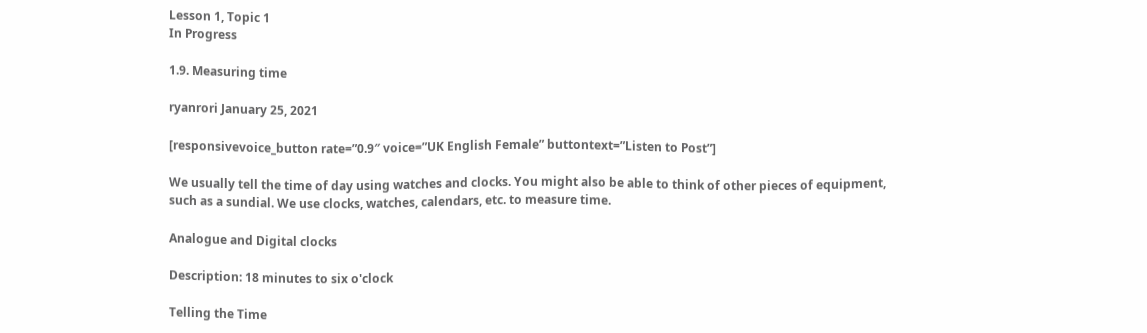Lesson 1, Topic 1
In Progress

1.9. Measuring time

ryanrori January 25, 2021

[responsivevoice_button rate=”0.9″ voice=”UK English Female” buttontext=”Listen to Post”]

We usually tell the time of day using watches and clocks. You might also be able to think of other pieces of equipment, such as a sundial. We use clocks, watches, calendars, etc. to measure time.

Analogue and Digital clocks

Description: 18 minutes to six o'clock

Telling the Time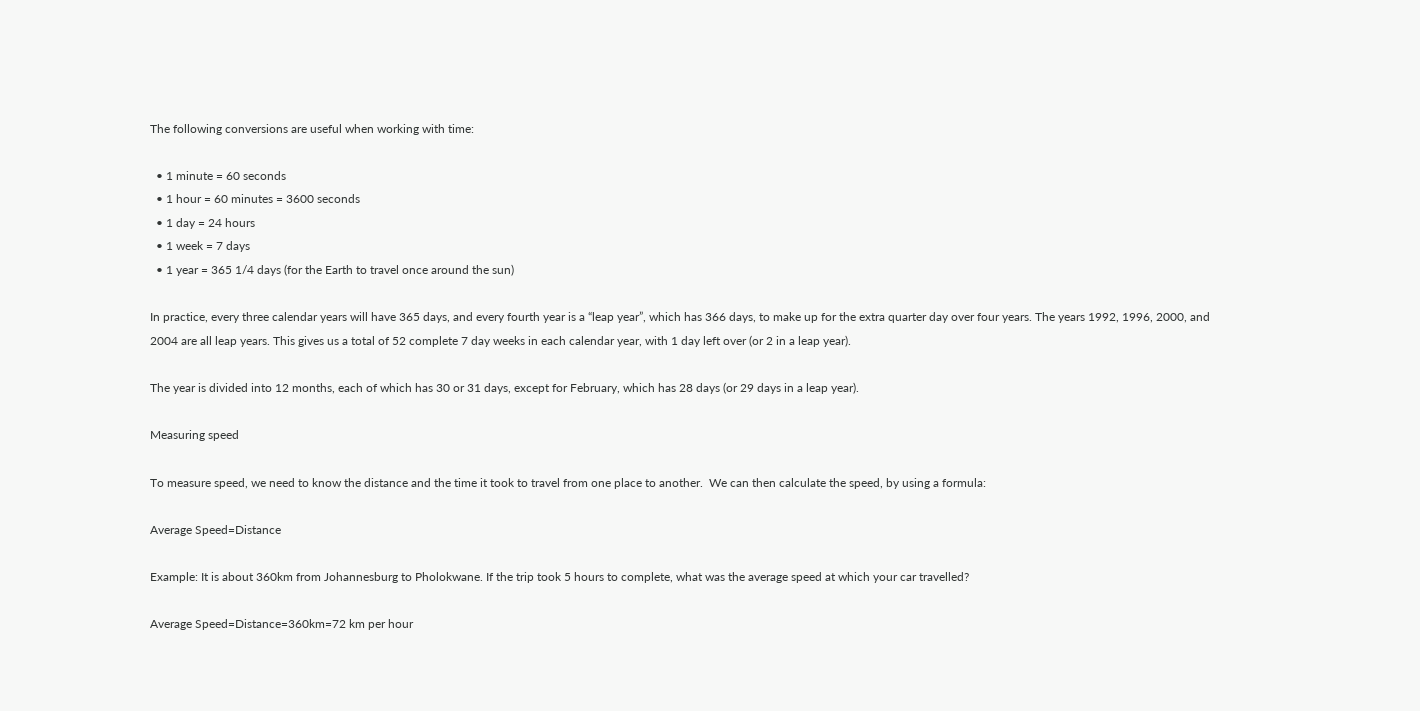The following conversions are useful when working with time:

  • 1 minute = 60 seconds
  • 1 hour = 60 minutes = 3600 seconds
  • 1 day = 24 hours
  • 1 week = 7 days
  • 1 year = 365 1/4 days (for the Earth to travel once around the sun)

In practice, every three calendar years will have 365 days, and every fourth year is a “leap year”, which has 366 days, to make up for the extra quarter day over four years. The years 1992, 1996, 2000, and 2004 are all leap years. This gives us a total of 52 complete 7 day weeks in each calendar year, with 1 day left over (or 2 in a leap year).

The year is divided into 12 months, each of which has 30 or 31 days, except for February, which has 28 days (or 29 days in a leap year).

Measuring speed

To measure speed, we need to know the distance and the time it took to travel from one place to another.  We can then calculate the speed, by using a formula:

Average Speed=Distance

Example: It is about 360km from Johannesburg to Pholokwane. If the trip took 5 hours to complete, what was the average speed at which your car travelled?

Average Speed=Distance=360km=72 km per hour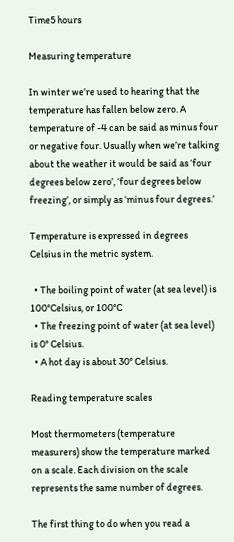Time5 hours

Measuring temperature

In winter we’re used to hearing that the temperature has fallen below zero. A temperature of -4 can be said as minus four or negative four. Usually when we’re talking about the weather it would be said as ‘four degrees below zero’, ‘four degrees below freezing’, or simply as ‘minus four degrees.’

Temperature is expressed in degrees Celsius in the metric system.

  • The boiling point of water (at sea level) is 100°Celsius, or 100°C
  • The freezing point of water (at sea level) is 0° Celsius.
  • A hot day is about 30° Celsius.

Reading temperature scales

Most thermometers (temperature measurers) show the temperature marked on a scale. Each division on the scale represents the same number of degrees.

The first thing to do when you read a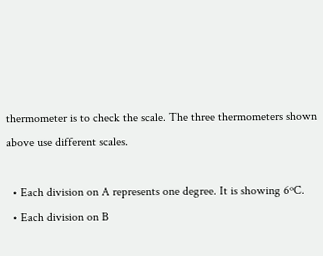thermometer is to check the scale. The three thermometers shown above use different scales.

  • Each division on A represents one degree. It is showing 6ºC.
  • Each division on B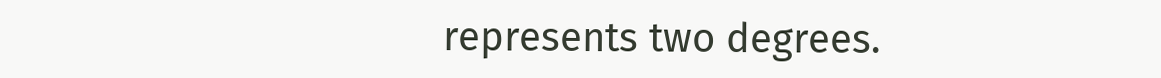represents two degrees.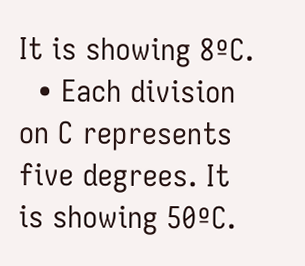It is showing 8ºC.
  • Each division on C represents five degrees. It is showing 50ºC.